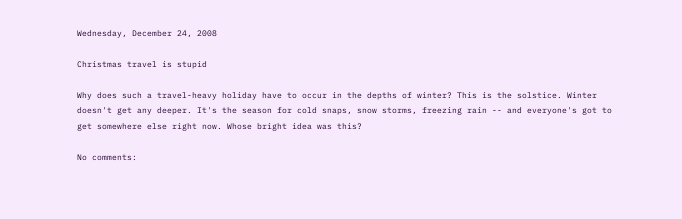Wednesday, December 24, 2008

Christmas travel is stupid

Why does such a travel-heavy holiday have to occur in the depths of winter? This is the solstice. Winter doesn't get any deeper. It's the season for cold snaps, snow storms, freezing rain -- and everyone's got to get somewhere else right now. Whose bright idea was this?

No comments: